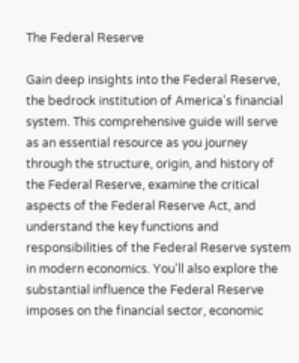The Federal Reserve

Gain deep insights into the Federal Reserve, the bedrock institution of America's financial system. This comprehensive guide will serve as an essential resource as you journey through the structure, origin, and history of the Federal Reserve, examine the critical aspects of the Federal Reserve Act, and understand the key functions and responsibilities of the Federal Reserve system in modern economics. You'll also explore the substantial influence the Federal Reserve imposes on the financial sector, economic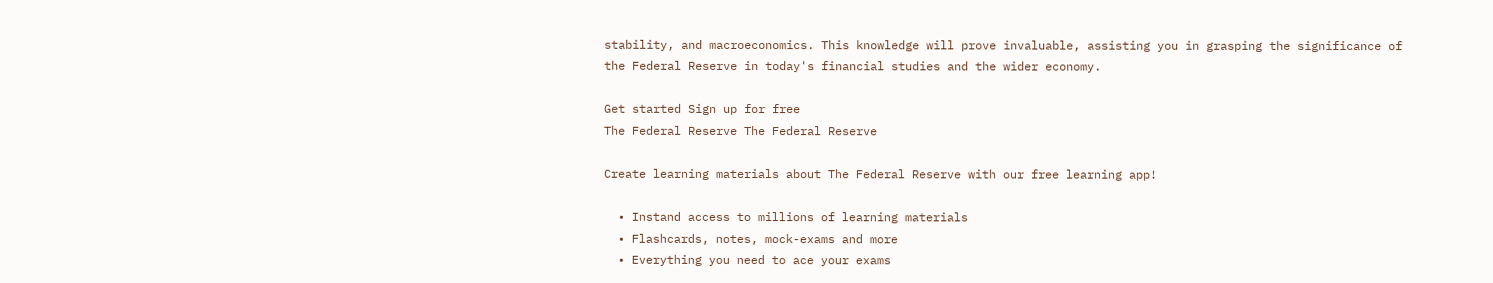stability, and macroeconomics. This knowledge will prove invaluable, assisting you in grasping the significance of the Federal Reserve in today's financial studies and the wider economy.

Get started Sign up for free
The Federal Reserve The Federal Reserve

Create learning materials about The Federal Reserve with our free learning app!

  • Instand access to millions of learning materials
  • Flashcards, notes, mock-exams and more
  • Everything you need to ace your exams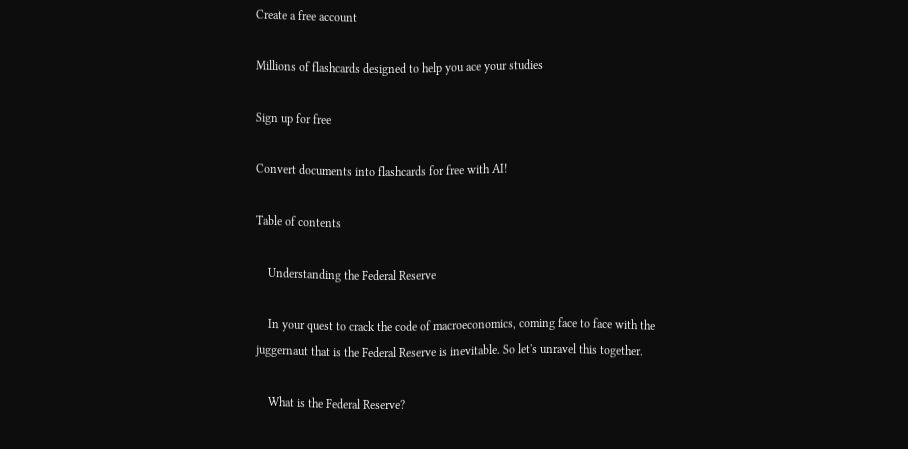Create a free account

Millions of flashcards designed to help you ace your studies

Sign up for free

Convert documents into flashcards for free with AI!

Table of contents

    Understanding the Federal Reserve

    In your quest to crack the code of macroeconomics, coming face to face with the juggernaut that is the Federal Reserve is inevitable. So let's unravel this together.

    What is the Federal Reserve?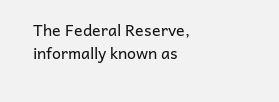The Federal Reserve, informally known as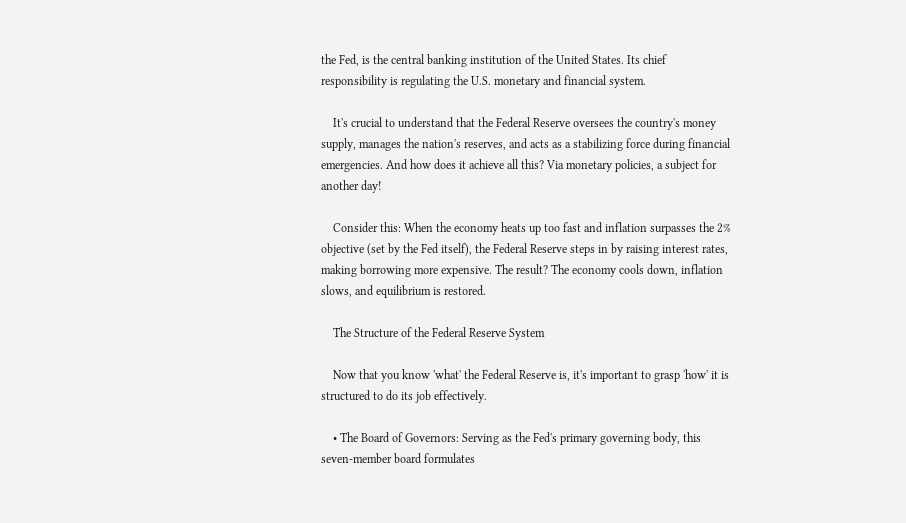the Fed, is the central banking institution of the United States. Its chief responsibility is regulating the U.S. monetary and financial system.

    It's crucial to understand that the Federal Reserve oversees the country's money supply, manages the nation's reserves, and acts as a stabilizing force during financial emergencies. And how does it achieve all this? Via monetary policies, a subject for another day!

    Consider this: When the economy heats up too fast and inflation surpasses the 2% objective (set by the Fed itself), the Federal Reserve steps in by raising interest rates, making borrowing more expensive. The result? The economy cools down, inflation slows, and equilibrium is restored.

    The Structure of the Federal Reserve System

    Now that you know 'what' the Federal Reserve is, it's important to grasp 'how' it is structured to do its job effectively.

    • The Board of Governors: Serving as the Fed's primary governing body, this seven-member board formulates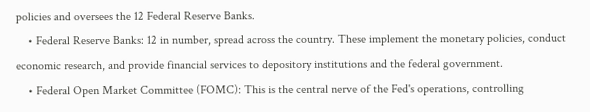policies and oversees the 12 Federal Reserve Banks.
    • Federal Reserve Banks: 12 in number, spread across the country. These implement the monetary policies, conduct economic research, and provide financial services to depository institutions and the federal government.
    • Federal Open Market Committee (FOMC): This is the central nerve of the Fed's operations, controlling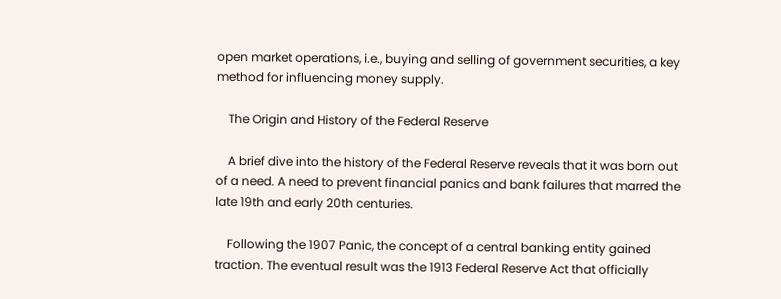open market operations, i.e., buying and selling of government securities, a key method for influencing money supply.

    The Origin and History of the Federal Reserve

    A brief dive into the history of the Federal Reserve reveals that it was born out of a need. A need to prevent financial panics and bank failures that marred the late 19th and early 20th centuries.

    Following the 1907 Panic, the concept of a central banking entity gained traction. The eventual result was the 1913 Federal Reserve Act that officially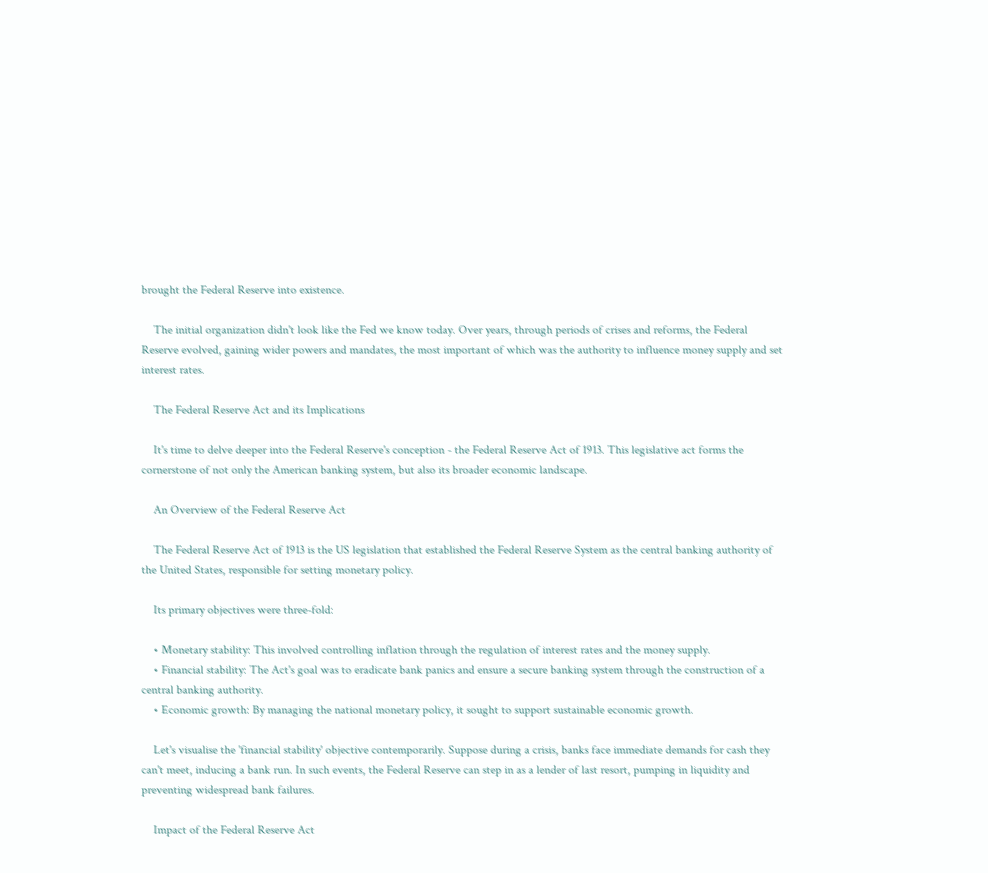brought the Federal Reserve into existence.

    The initial organization didn't look like the Fed we know today. Over years, through periods of crises and reforms, the Federal Reserve evolved, gaining wider powers and mandates, the most important of which was the authority to influence money supply and set interest rates.

    The Federal Reserve Act and its Implications

    It's time to delve deeper into the Federal Reserve's conception - the Federal Reserve Act of 1913. This legislative act forms the cornerstone of not only the American banking system, but also its broader economic landscape.

    An Overview of the Federal Reserve Act

    The Federal Reserve Act of 1913 is the US legislation that established the Federal Reserve System as the central banking authority of the United States, responsible for setting monetary policy.

    Its primary objectives were three-fold:

    • Monetary stability: This involved controlling inflation through the regulation of interest rates and the money supply.
    • Financial stability: The Act's goal was to eradicate bank panics and ensure a secure banking system through the construction of a central banking authority.
    • Economic growth: By managing the national monetary policy, it sought to support sustainable economic growth.

    Let's visualise the 'financial stability' objective contemporarily. Suppose during a crisis, banks face immediate demands for cash they can't meet, inducing a bank run. In such events, the Federal Reserve can step in as a lender of last resort, pumping in liquidity and preventing widespread bank failures.

    Impact of the Federal Reserve Act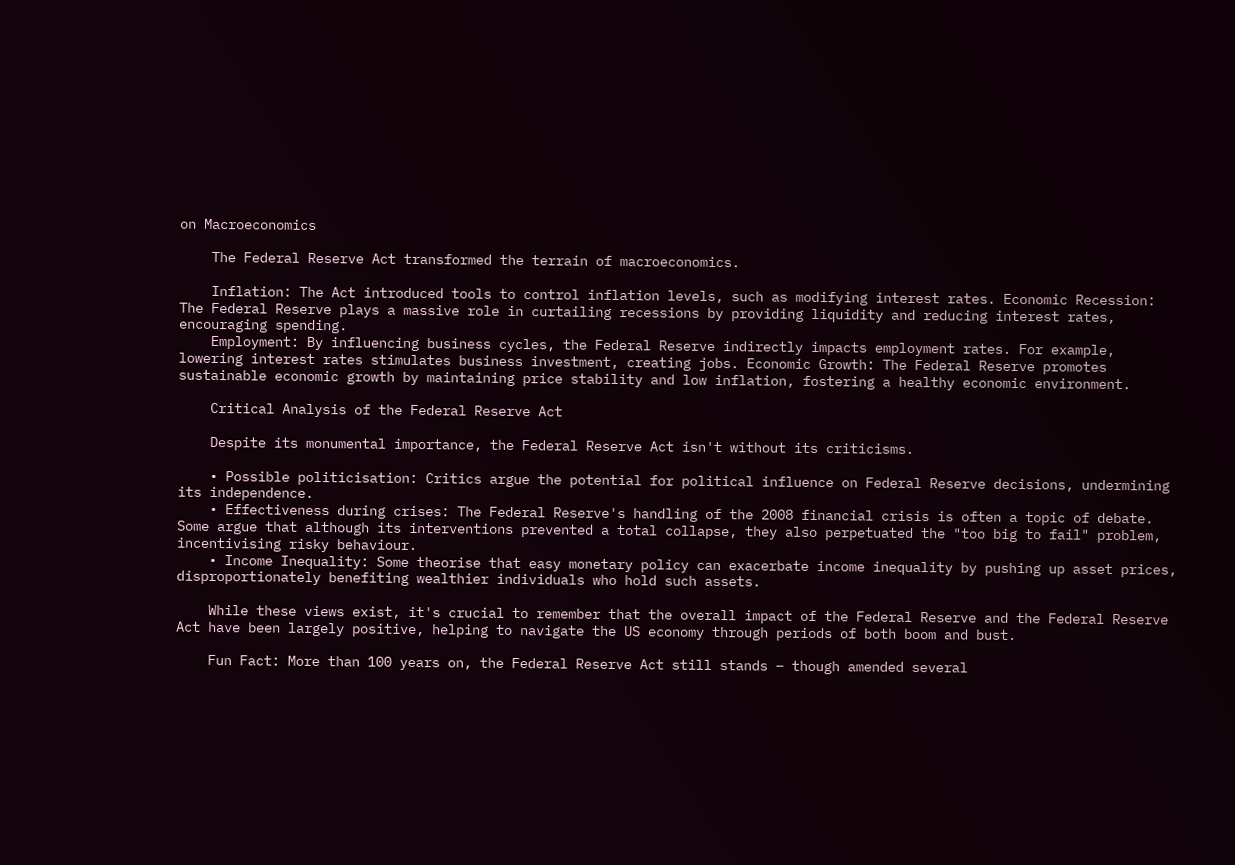on Macroeconomics

    The Federal Reserve Act transformed the terrain of macroeconomics.

    Inflation: The Act introduced tools to control inflation levels, such as modifying interest rates. Economic Recession: The Federal Reserve plays a massive role in curtailing recessions by providing liquidity and reducing interest rates, encouraging spending.
    Employment: By influencing business cycles, the Federal Reserve indirectly impacts employment rates. For example, lowering interest rates stimulates business investment, creating jobs. Economic Growth: The Federal Reserve promotes sustainable economic growth by maintaining price stability and low inflation, fostering a healthy economic environment.

    Critical Analysis of the Federal Reserve Act

    Despite its monumental importance, the Federal Reserve Act isn't without its criticisms.

    • Possible politicisation: Critics argue the potential for political influence on Federal Reserve decisions, undermining its independence.
    • Effectiveness during crises: The Federal Reserve's handling of the 2008 financial crisis is often a topic of debate. Some argue that although its interventions prevented a total collapse, they also perpetuated the "too big to fail" problem, incentivising risky behaviour.
    • Income Inequality: Some theorise that easy monetary policy can exacerbate income inequality by pushing up asset prices, disproportionately benefiting wealthier individuals who hold such assets.

    While these views exist, it's crucial to remember that the overall impact of the Federal Reserve and the Federal Reserve Act have been largely positive, helping to navigate the US economy through periods of both boom and bust.

    Fun Fact: More than 100 years on, the Federal Reserve Act still stands – though amended several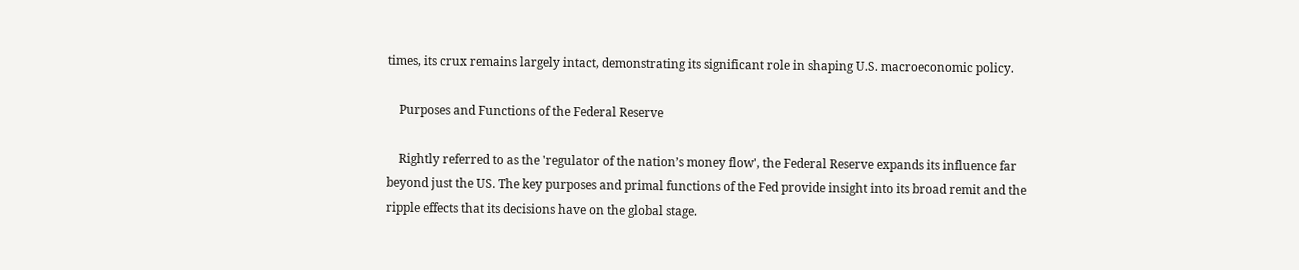times, its crux remains largely intact, demonstrating its significant role in shaping U.S. macroeconomic policy.

    Purposes and Functions of the Federal Reserve

    Rightly referred to as the 'regulator of the nation’s money flow', the Federal Reserve expands its influence far beyond just the US. The key purposes and primal functions of the Fed provide insight into its broad remit and the ripple effects that its decisions have on the global stage.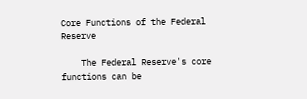Core Functions of the Federal Reserve

    The Federal Reserve's core functions can be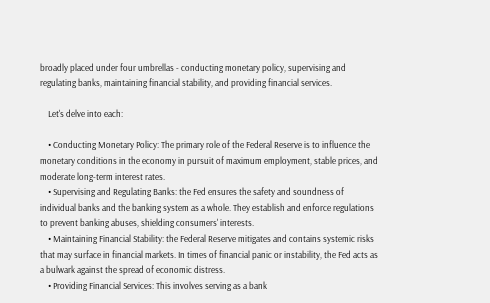broadly placed under four umbrellas - conducting monetary policy, supervising and regulating banks, maintaining financial stability, and providing financial services.

    Let's delve into each:

    • Conducting Monetary Policy: The primary role of the Federal Reserve is to influence the monetary conditions in the economy in pursuit of maximum employment, stable prices, and moderate long-term interest rates.
    • Supervising and Regulating Banks: the Fed ensures the safety and soundness of individual banks and the banking system as a whole. They establish and enforce regulations to prevent banking abuses, shielding consumers' interests.
    • Maintaining Financial Stability: the Federal Reserve mitigates and contains systemic risks that may surface in financial markets. In times of financial panic or instability, the Fed acts as a bulwark against the spread of economic distress.
    • Providing Financial Services: This involves serving as a bank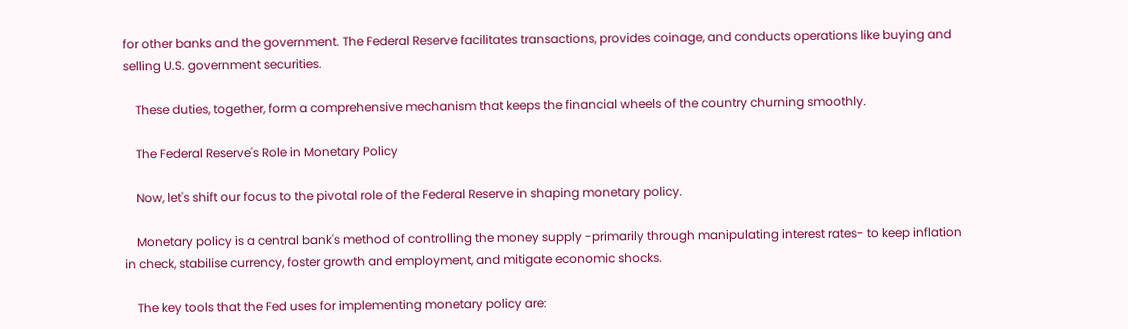for other banks and the government. The Federal Reserve facilitates transactions, provides coinage, and conducts operations like buying and selling U.S. government securities.

    These duties, together, form a comprehensive mechanism that keeps the financial wheels of the country churning smoothly.

    The Federal Reserve's Role in Monetary Policy

    Now, let's shift our focus to the pivotal role of the Federal Reserve in shaping monetary policy.

    Monetary policy is a central bank's method of controlling the money supply -primarily through manipulating interest rates- to keep inflation in check, stabilise currency, foster growth and employment, and mitigate economic shocks.

    The key tools that the Fed uses for implementing monetary policy are: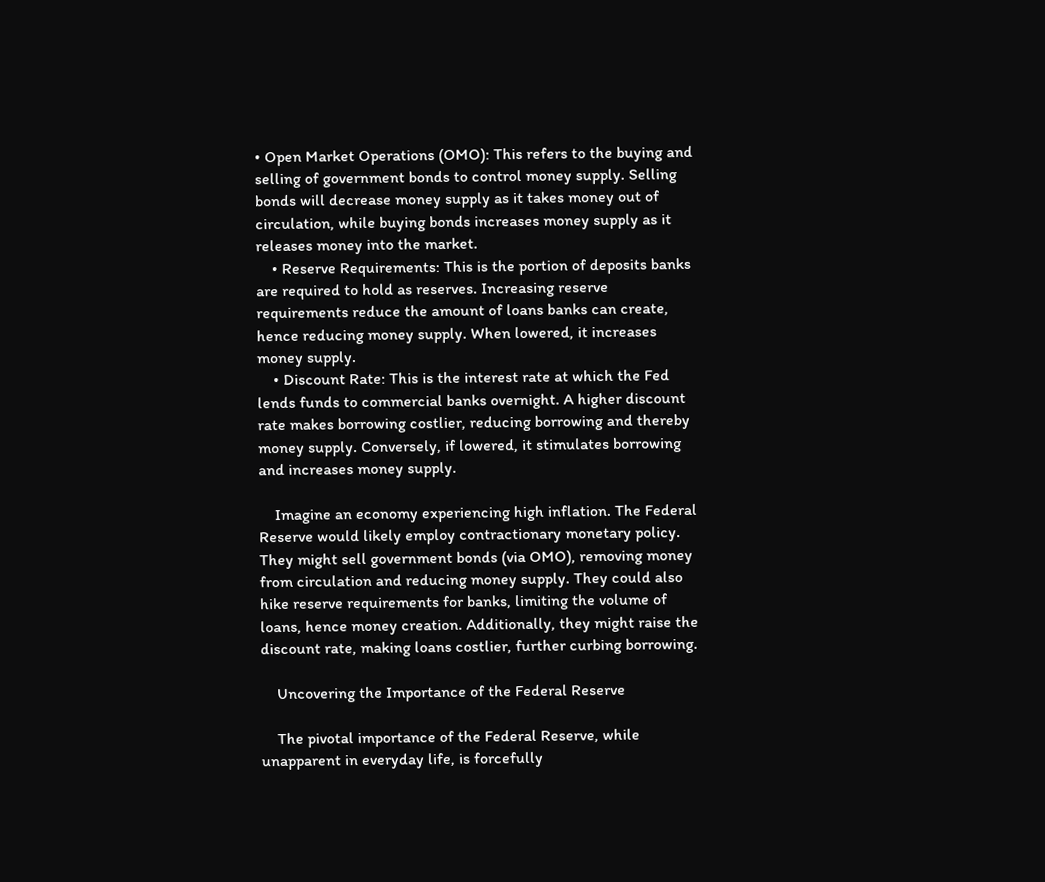• Open Market Operations (OMO): This refers to the buying and selling of government bonds to control money supply. Selling bonds will decrease money supply as it takes money out of circulation, while buying bonds increases money supply as it releases money into the market.
    • Reserve Requirements: This is the portion of deposits banks are required to hold as reserves. Increasing reserve requirements reduce the amount of loans banks can create, hence reducing money supply. When lowered, it increases money supply.
    • Discount Rate: This is the interest rate at which the Fed lends funds to commercial banks overnight. A higher discount rate makes borrowing costlier, reducing borrowing and thereby money supply. Conversely, if lowered, it stimulates borrowing and increases money supply.

    Imagine an economy experiencing high inflation. The Federal Reserve would likely employ contractionary monetary policy. They might sell government bonds (via OMO), removing money from circulation and reducing money supply. They could also hike reserve requirements for banks, limiting the volume of loans, hence money creation. Additionally, they might raise the discount rate, making loans costlier, further curbing borrowing.

    Uncovering the Importance of the Federal Reserve

    The pivotal importance of the Federal Reserve, while unapparent in everyday life, is forcefully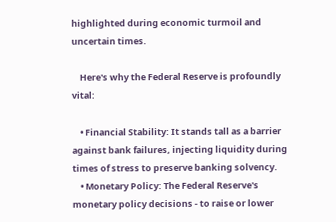highlighted during economic turmoil and uncertain times.

    Here's why the Federal Reserve is profoundly vital:

    • Financial Stability: It stands tall as a barrier against bank failures, injecting liquidity during times of stress to preserve banking solvency.
    • Monetary Policy: The Federal Reserve's monetary policy decisions - to raise or lower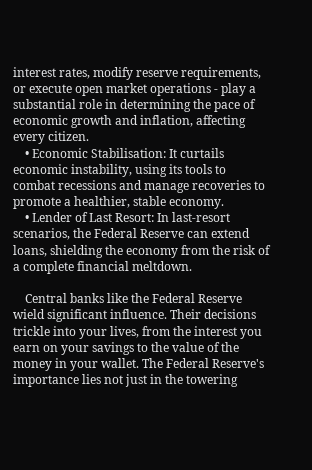interest rates, modify reserve requirements, or execute open market operations - play a substantial role in determining the pace of economic growth and inflation, affecting every citizen.
    • Economic Stabilisation: It curtails economic instability, using its tools to combat recessions and manage recoveries to promote a healthier, stable economy.
    • Lender of Last Resort: In last-resort scenarios, the Federal Reserve can extend loans, shielding the economy from the risk of a complete financial meltdown.

    Central banks like the Federal Reserve wield significant influence. Their decisions trickle into your lives, from the interest you earn on your savings to the value of the money in your wallet. The Federal Reserve's importance lies not just in the towering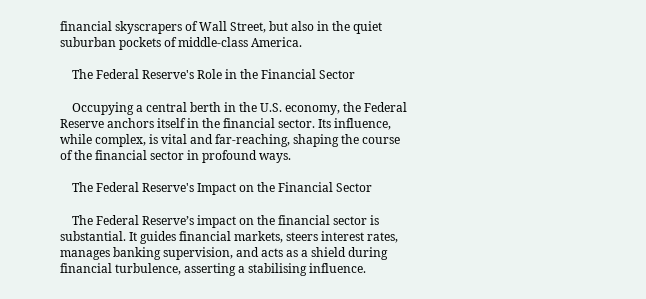financial skyscrapers of Wall Street, but also in the quiet suburban pockets of middle-class America.

    The Federal Reserve's Role in the Financial Sector

    Occupying a central berth in the U.S. economy, the Federal Reserve anchors itself in the financial sector. Its influence, while complex, is vital and far-reaching, shaping the course of the financial sector in profound ways.

    The Federal Reserve's Impact on the Financial Sector

    The Federal Reserve’s impact on the financial sector is substantial. It guides financial markets, steers interest rates, manages banking supervision, and acts as a shield during financial turbulence, asserting a stabilising influence.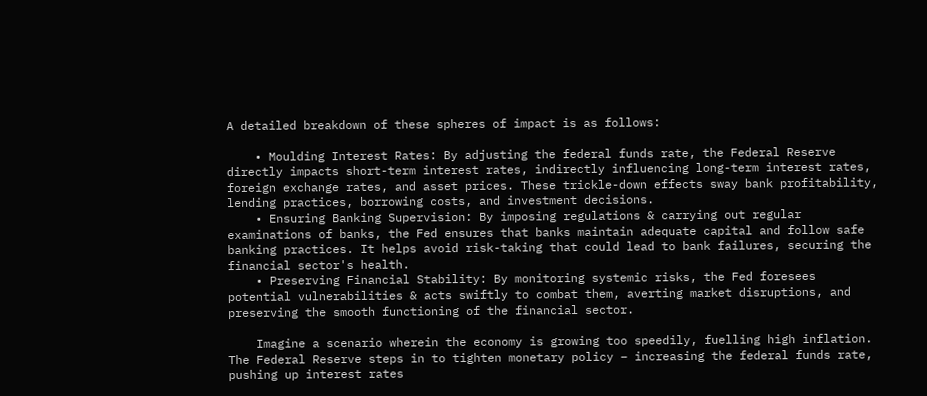A detailed breakdown of these spheres of impact is as follows:

    • Moulding Interest Rates: By adjusting the federal funds rate, the Federal Reserve directly impacts short-term interest rates, indirectly influencing long-term interest rates, foreign exchange rates, and asset prices. These trickle-down effects sway bank profitability, lending practices, borrowing costs, and investment decisions.
    • Ensuring Banking Supervision: By imposing regulations & carrying out regular examinations of banks, the Fed ensures that banks maintain adequate capital and follow safe banking practices. It helps avoid risk-taking that could lead to bank failures, securing the financial sector's health.
    • Preserving Financial Stability: By monitoring systemic risks, the Fed foresees potential vulnerabilities & acts swiftly to combat them, averting market disruptions, and preserving the smooth functioning of the financial sector.

    Imagine a scenario wherein the economy is growing too speedily, fuelling high inflation. The Federal Reserve steps in to tighten monetary policy – increasing the federal funds rate, pushing up interest rates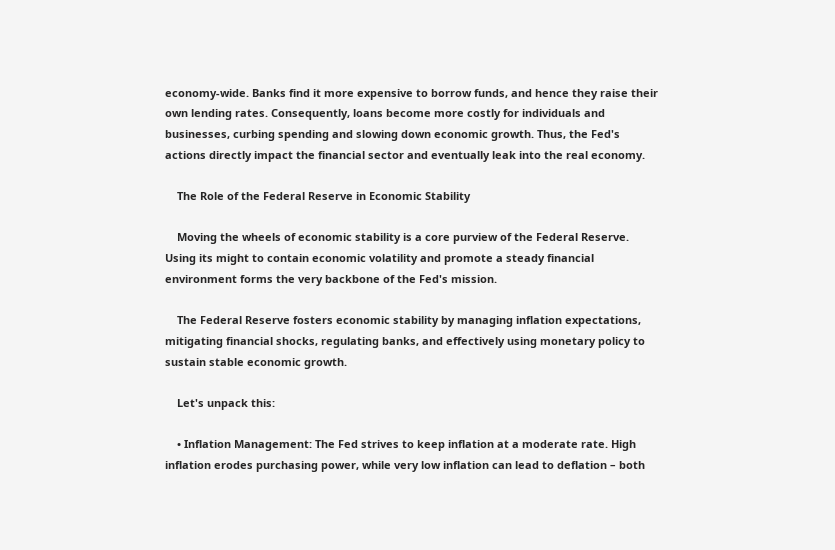economy-wide. Banks find it more expensive to borrow funds, and hence they raise their own lending rates. Consequently, loans become more costly for individuals and businesses, curbing spending and slowing down economic growth. Thus, the Fed's actions directly impact the financial sector and eventually leak into the real economy.

    The Role of the Federal Reserve in Economic Stability

    Moving the wheels of economic stability is a core purview of the Federal Reserve. Using its might to contain economic volatility and promote a steady financial environment forms the very backbone of the Fed's mission.

    The Federal Reserve fosters economic stability by managing inflation expectations, mitigating financial shocks, regulating banks, and effectively using monetary policy to sustain stable economic growth.

    Let's unpack this:

    • Inflation Management: The Fed strives to keep inflation at a moderate rate. High inflation erodes purchasing power, while very low inflation can lead to deflation – both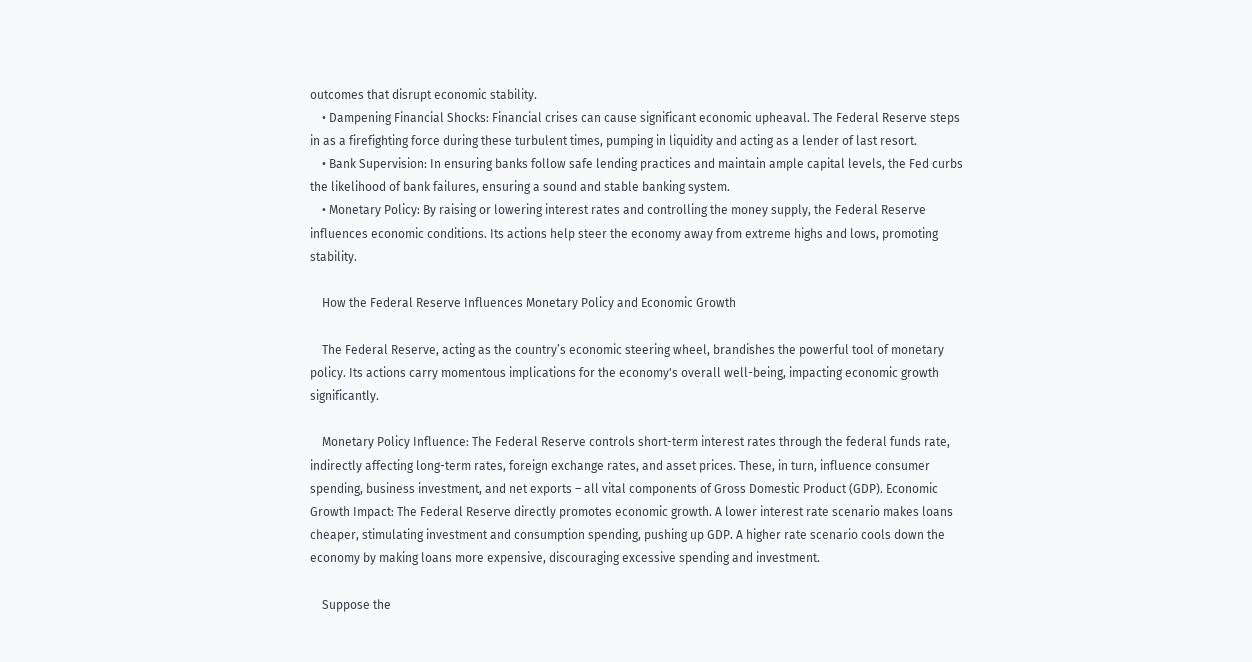outcomes that disrupt economic stability.
    • Dampening Financial Shocks: Financial crises can cause significant economic upheaval. The Federal Reserve steps in as a firefighting force during these turbulent times, pumping in liquidity and acting as a lender of last resort.
    • Bank Supervision: In ensuring banks follow safe lending practices and maintain ample capital levels, the Fed curbs the likelihood of bank failures, ensuring a sound and stable banking system.
    • Monetary Policy: By raising or lowering interest rates and controlling the money supply, the Federal Reserve influences economic conditions. Its actions help steer the economy away from extreme highs and lows, promoting stability.

    How the Federal Reserve Influences Monetary Policy and Economic Growth

    The Federal Reserve, acting as the country’s economic steering wheel, brandishes the powerful tool of monetary policy. Its actions carry momentous implications for the economy's overall well-being, impacting economic growth significantly.

    Monetary Policy Influence: The Federal Reserve controls short-term interest rates through the federal funds rate, indirectly affecting long-term rates, foreign exchange rates, and asset prices. These, in turn, influence consumer spending, business investment, and net exports – all vital components of Gross Domestic Product (GDP). Economic Growth Impact: The Federal Reserve directly promotes economic growth. A lower interest rate scenario makes loans cheaper, stimulating investment and consumption spending, pushing up GDP. A higher rate scenario cools down the economy by making loans more expensive, discouraging excessive spending and investment.

    Suppose the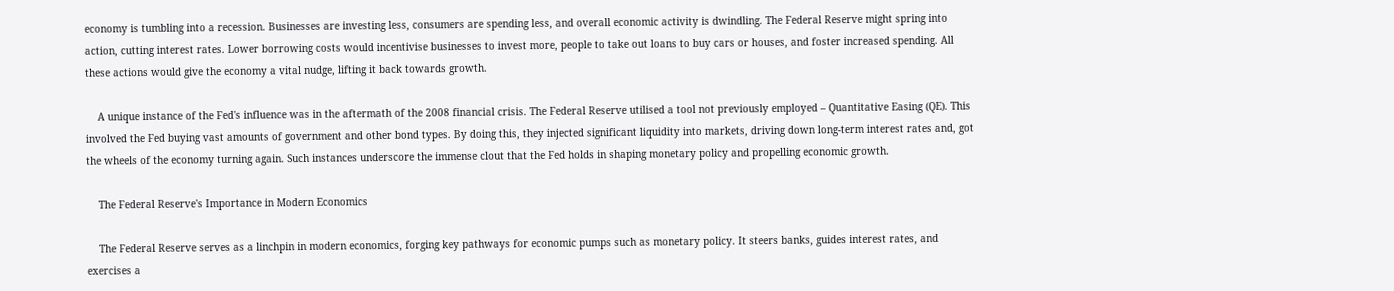economy is tumbling into a recession. Businesses are investing less, consumers are spending less, and overall economic activity is dwindling. The Federal Reserve might spring into action, cutting interest rates. Lower borrowing costs would incentivise businesses to invest more, people to take out loans to buy cars or houses, and foster increased spending. All these actions would give the economy a vital nudge, lifting it back towards growth.

    A unique instance of the Fed's influence was in the aftermath of the 2008 financial crisis. The Federal Reserve utilised a tool not previously employed – Quantitative Easing (QE). This involved the Fed buying vast amounts of government and other bond types. By doing this, they injected significant liquidity into markets, driving down long-term interest rates and, got the wheels of the economy turning again. Such instances underscore the immense clout that the Fed holds in shaping monetary policy and propelling economic growth.

    The Federal Reserve's Importance in Modern Economics

    The Federal Reserve serves as a linchpin in modern economics, forging key pathways for economic pumps such as monetary policy. It steers banks, guides interest rates, and exercises a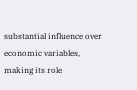substantial influence over economic variables, making its role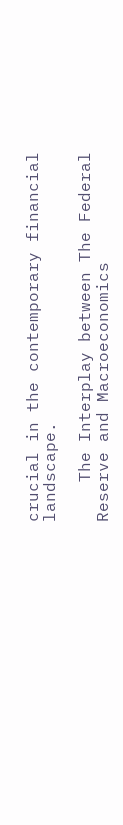crucial in the contemporary financial landscape.

    The Interplay between The Federal Reserve and Macroeconomics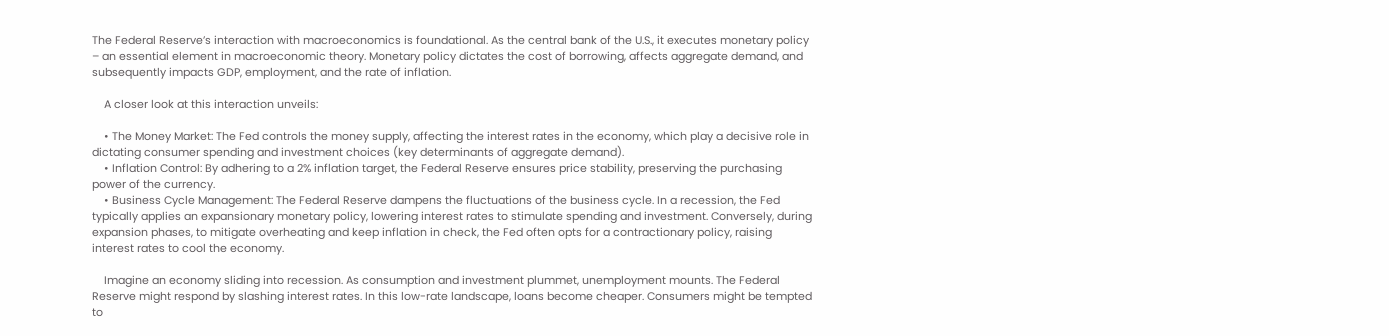The Federal Reserve’s interaction with macroeconomics is foundational. As the central bank of the U.S., it executes monetary policy – an essential element in macroeconomic theory. Monetary policy dictates the cost of borrowing, affects aggregate demand, and subsequently impacts GDP, employment, and the rate of inflation.

    A closer look at this interaction unveils:

    • The Money Market: The Fed controls the money supply, affecting the interest rates in the economy, which play a decisive role in dictating consumer spending and investment choices (key determinants of aggregate demand).
    • Inflation Control: By adhering to a 2% inflation target, the Federal Reserve ensures price stability, preserving the purchasing power of the currency.
    • Business Cycle Management: The Federal Reserve dampens the fluctuations of the business cycle. In a recession, the Fed typically applies an expansionary monetary policy, lowering interest rates to stimulate spending and investment. Conversely, during expansion phases, to mitigate overheating and keep inflation in check, the Fed often opts for a contractionary policy, raising interest rates to cool the economy.

    Imagine an economy sliding into recession. As consumption and investment plummet, unemployment mounts. The Federal Reserve might respond by slashing interest rates. In this low-rate landscape, loans become cheaper. Consumers might be tempted to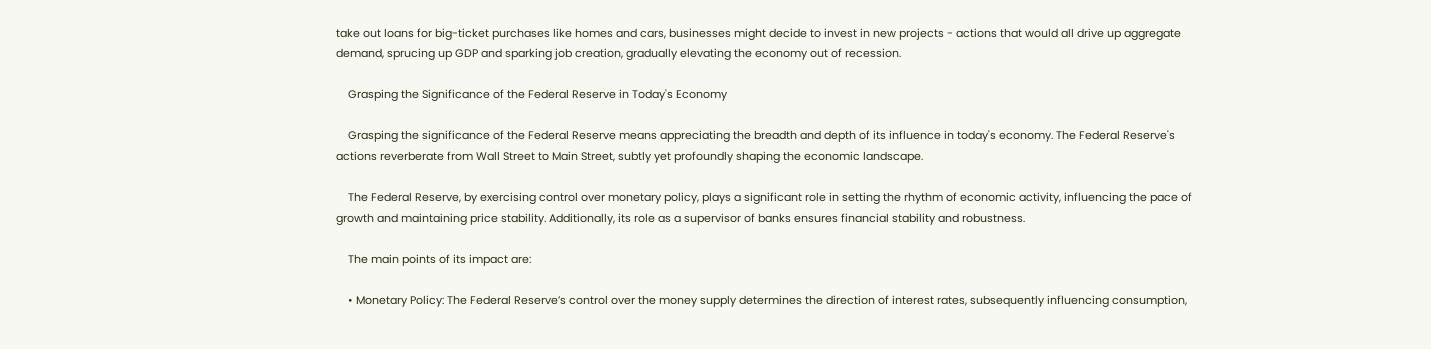take out loans for big-ticket purchases like homes and cars, businesses might decide to invest in new projects - actions that would all drive up aggregate demand, sprucing up GDP and sparking job creation, gradually elevating the economy out of recession.

    Grasping the Significance of the Federal Reserve in Today's Economy

    Grasping the significance of the Federal Reserve means appreciating the breadth and depth of its influence in today's economy. The Federal Reserve's actions reverberate from Wall Street to Main Street, subtly yet profoundly shaping the economic landscape.

    The Federal Reserve, by exercising control over monetary policy, plays a significant role in setting the rhythm of economic activity, influencing the pace of growth and maintaining price stability. Additionally, its role as a supervisor of banks ensures financial stability and robustness.

    The main points of its impact are:

    • Monetary Policy: The Federal Reserve’s control over the money supply determines the direction of interest rates, subsequently influencing consumption,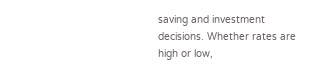saving and investment decisions. Whether rates are high or low,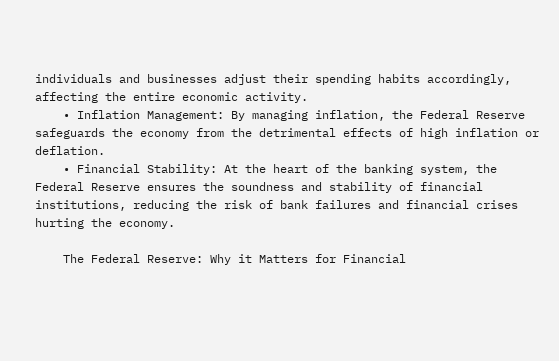individuals and businesses adjust their spending habits accordingly, affecting the entire economic activity.
    • Inflation Management: By managing inflation, the Federal Reserve safeguards the economy from the detrimental effects of high inflation or deflation.
    • Financial Stability: At the heart of the banking system, the Federal Reserve ensures the soundness and stability of financial institutions, reducing the risk of bank failures and financial crises hurting the economy.

    The Federal Reserve: Why it Matters for Financial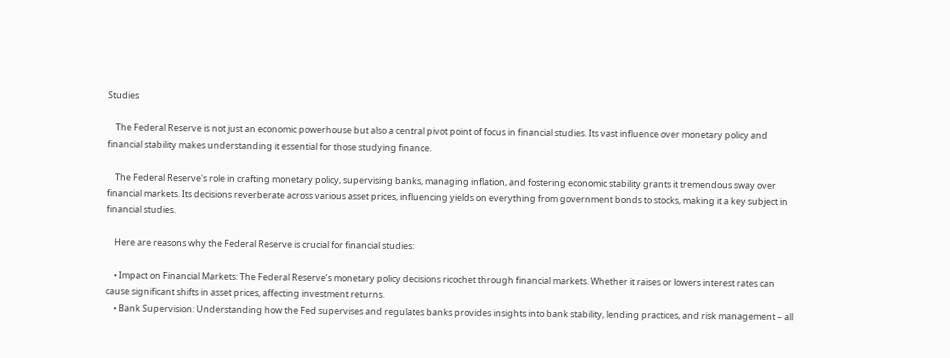Studies

    The Federal Reserve is not just an economic powerhouse but also a central pivot point of focus in financial studies. Its vast influence over monetary policy and financial stability makes understanding it essential for those studying finance.

    The Federal Reserve's role in crafting monetary policy, supervising banks, managing inflation, and fostering economic stability grants it tremendous sway over financial markets. Its decisions reverberate across various asset prices, influencing yields on everything from government bonds to stocks, making it a key subject in financial studies.

    Here are reasons why the Federal Reserve is crucial for financial studies:

    • Impact on Financial Markets: The Federal Reserve’s monetary policy decisions ricochet through financial markets. Whether it raises or lowers interest rates can cause significant shifts in asset prices, affecting investment returns.
    • Bank Supervision: Understanding how the Fed supervises and regulates banks provides insights into bank stability, lending practices, and risk management – all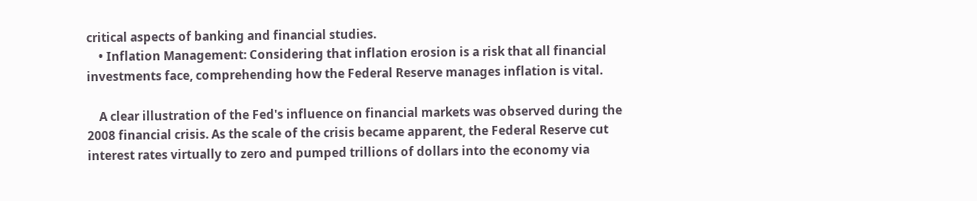critical aspects of banking and financial studies.
    • Inflation Management: Considering that inflation erosion is a risk that all financial investments face, comprehending how the Federal Reserve manages inflation is vital.

    A clear illustration of the Fed's influence on financial markets was observed during the 2008 financial crisis. As the scale of the crisis became apparent, the Federal Reserve cut interest rates virtually to zero and pumped trillions of dollars into the economy via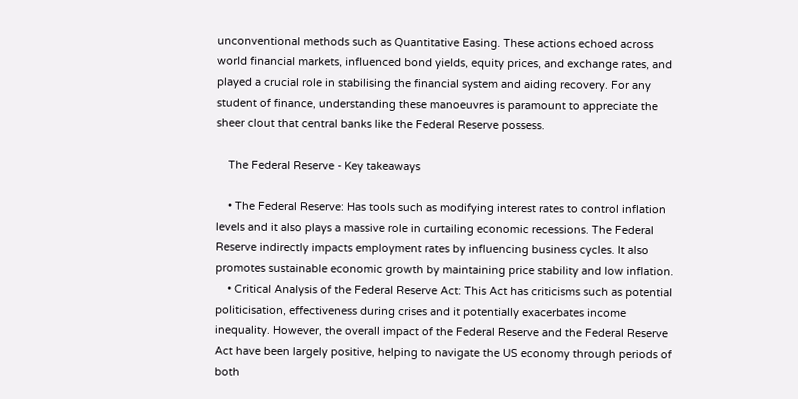unconventional methods such as Quantitative Easing. These actions echoed across world financial markets, influenced bond yields, equity prices, and exchange rates, and played a crucial role in stabilising the financial system and aiding recovery. For any student of finance, understanding these manoeuvres is paramount to appreciate the sheer clout that central banks like the Federal Reserve possess.

    The Federal Reserve - Key takeaways

    • The Federal Reserve: Has tools such as modifying interest rates to control inflation levels and it also plays a massive role in curtailing economic recessions. The Federal Reserve indirectly impacts employment rates by influencing business cycles. It also promotes sustainable economic growth by maintaining price stability and low inflation.
    • Critical Analysis of the Federal Reserve Act: This Act has criticisms such as potential politicisation, effectiveness during crises and it potentially exacerbates income inequality. However, the overall impact of the Federal Reserve and the Federal Reserve Act have been largely positive, helping to navigate the US economy through periods of both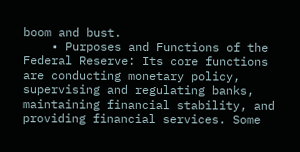boom and bust.
    • Purposes and Functions of the Federal Reserve: Its core functions are conducting monetary policy, supervising and regulating banks, maintaining financial stability, and providing financial services. Some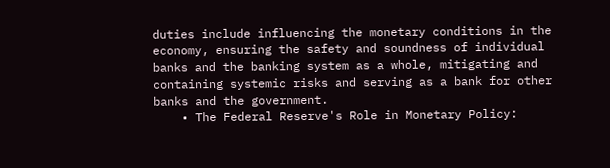duties include influencing the monetary conditions in the economy, ensuring the safety and soundness of individual banks and the banking system as a whole, mitigating and containing systemic risks and serving as a bank for other banks and the government.
    • The Federal Reserve's Role in Monetary Policy: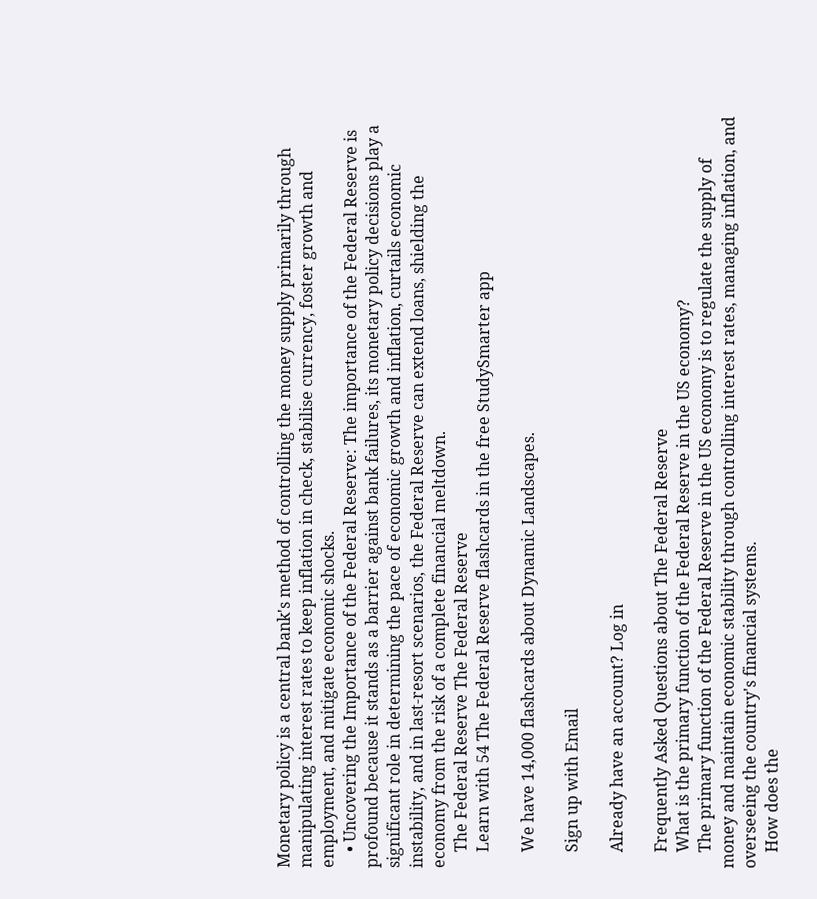Monetary policy is a central bank's method of controlling the money supply primarily through manipulating interest rates to keep inflation in check, stabilise currency, foster growth and employment, and mitigate economic shocks.
    • Uncovering the Importance of the Federal Reserve: The importance of the Federal Reserve is profound because it stands as a barrier against bank failures, its monetary policy decisions play a significant role in determining the pace of economic growth and inflation, curtails economic instability, and in last-resort scenarios, the Federal Reserve can extend loans, shielding the economy from the risk of a complete financial meltdown.
    The Federal Reserve The Federal Reserve
    Learn with 54 The Federal Reserve flashcards in the free StudySmarter app

    We have 14,000 flashcards about Dynamic Landscapes.

    Sign up with Email

    Already have an account? Log in

    Frequently Asked Questions about The Federal Reserve
    What is the primary function of the Federal Reserve in the US economy?
    The primary function of the Federal Reserve in the US economy is to regulate the supply of money and maintain economic stability through controlling interest rates, managing inflation, and overseeing the country's financial systems.
    How does the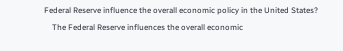Federal Reserve influence the overall economic policy in the United States?
    The Federal Reserve influences the overall economic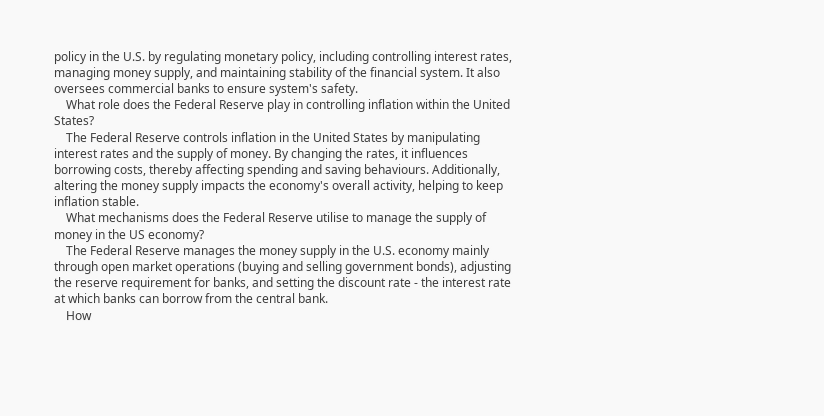policy in the U.S. by regulating monetary policy, including controlling interest rates, managing money supply, and maintaining stability of the financial system. It also oversees commercial banks to ensure system's safety.
    What role does the Federal Reserve play in controlling inflation within the United States?
    The Federal Reserve controls inflation in the United States by manipulating interest rates and the supply of money. By changing the rates, it influences borrowing costs, thereby affecting spending and saving behaviours. Additionally, altering the money supply impacts the economy's overall activity, helping to keep inflation stable.
    What mechanisms does the Federal Reserve utilise to manage the supply of money in the US economy?
    The Federal Reserve manages the money supply in the U.S. economy mainly through open market operations (buying and selling government bonds), adjusting the reserve requirement for banks, and setting the discount rate - the interest rate at which banks can borrow from the central bank.
    How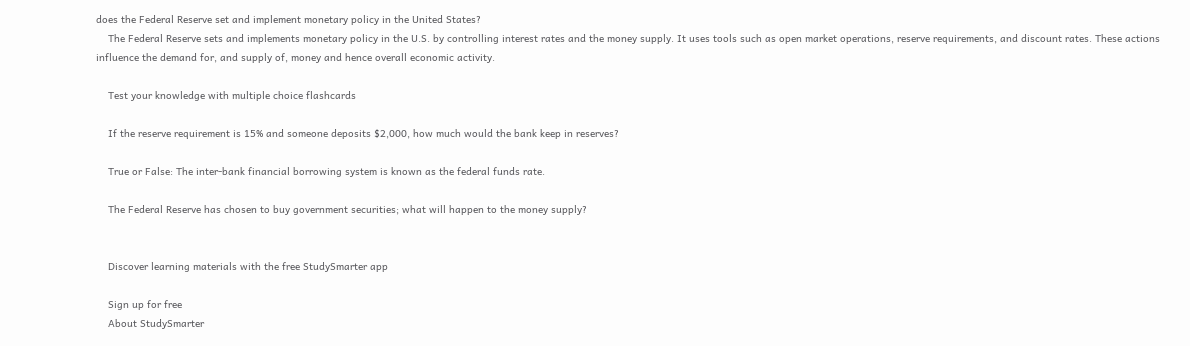does the Federal Reserve set and implement monetary policy in the United States?
    The Federal Reserve sets and implements monetary policy in the U.S. by controlling interest rates and the money supply. It uses tools such as open market operations, reserve requirements, and discount rates. These actions influence the demand for, and supply of, money and hence overall economic activity.

    Test your knowledge with multiple choice flashcards

    If the reserve requirement is 15% and someone deposits $2,000, how much would the bank keep in reserves?

    True or False: The inter-bank financial borrowing system is known as the federal funds rate.

    The Federal Reserve has chosen to buy government securities; what will happen to the money supply?


    Discover learning materials with the free StudySmarter app

    Sign up for free
    About StudySmarter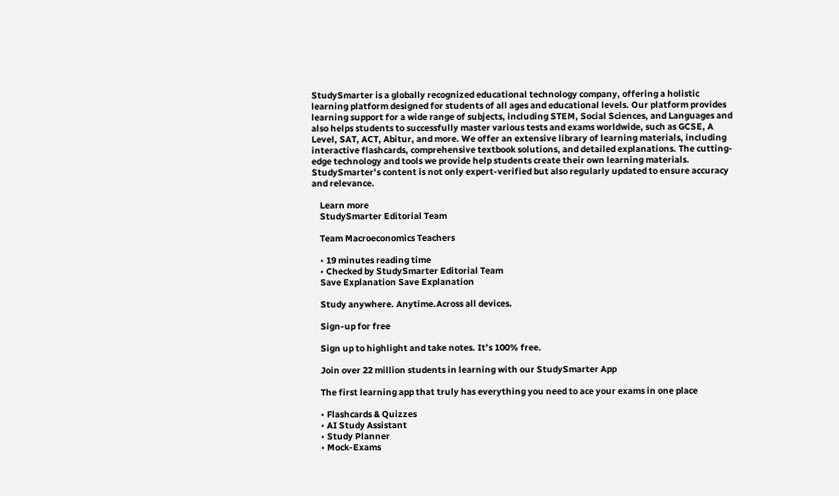StudySmarter is a globally recognized educational technology company, offering a holistic learning platform designed for students of all ages and educational levels. Our platform provides learning support for a wide range of subjects, including STEM, Social Sciences, and Languages and also helps students to successfully master various tests and exams worldwide, such as GCSE, A Level, SAT, ACT, Abitur, and more. We offer an extensive library of learning materials, including interactive flashcards, comprehensive textbook solutions, and detailed explanations. The cutting-edge technology and tools we provide help students create their own learning materials. StudySmarter’s content is not only expert-verified but also regularly updated to ensure accuracy and relevance.

    Learn more
    StudySmarter Editorial Team

    Team Macroeconomics Teachers

    • 19 minutes reading time
    • Checked by StudySmarter Editorial Team
    Save Explanation Save Explanation

    Study anywhere. Anytime.Across all devices.

    Sign-up for free

    Sign up to highlight and take notes. It’s 100% free.

    Join over 22 million students in learning with our StudySmarter App

    The first learning app that truly has everything you need to ace your exams in one place

    • Flashcards & Quizzes
    • AI Study Assistant
    • Study Planner
    • Mock-Exams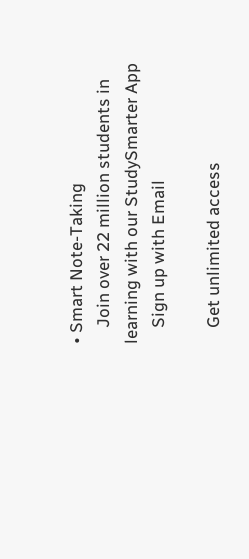• Smart Note-Taking
    Join over 22 million students in learning with our StudySmarter App
    Sign up with Email

    Get unlimited access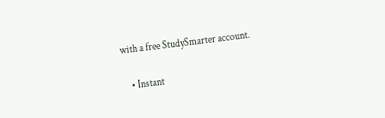with a free StudySmarter account.

    • Instant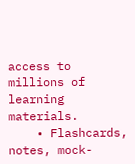access to millions of learning materials.
    • Flashcards, notes, mock-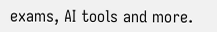exams, AI tools and more.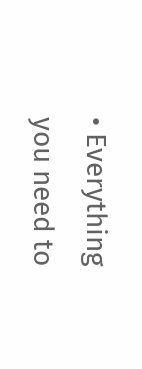• Everything you need to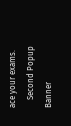ace your exams.
    Second Popup Banner